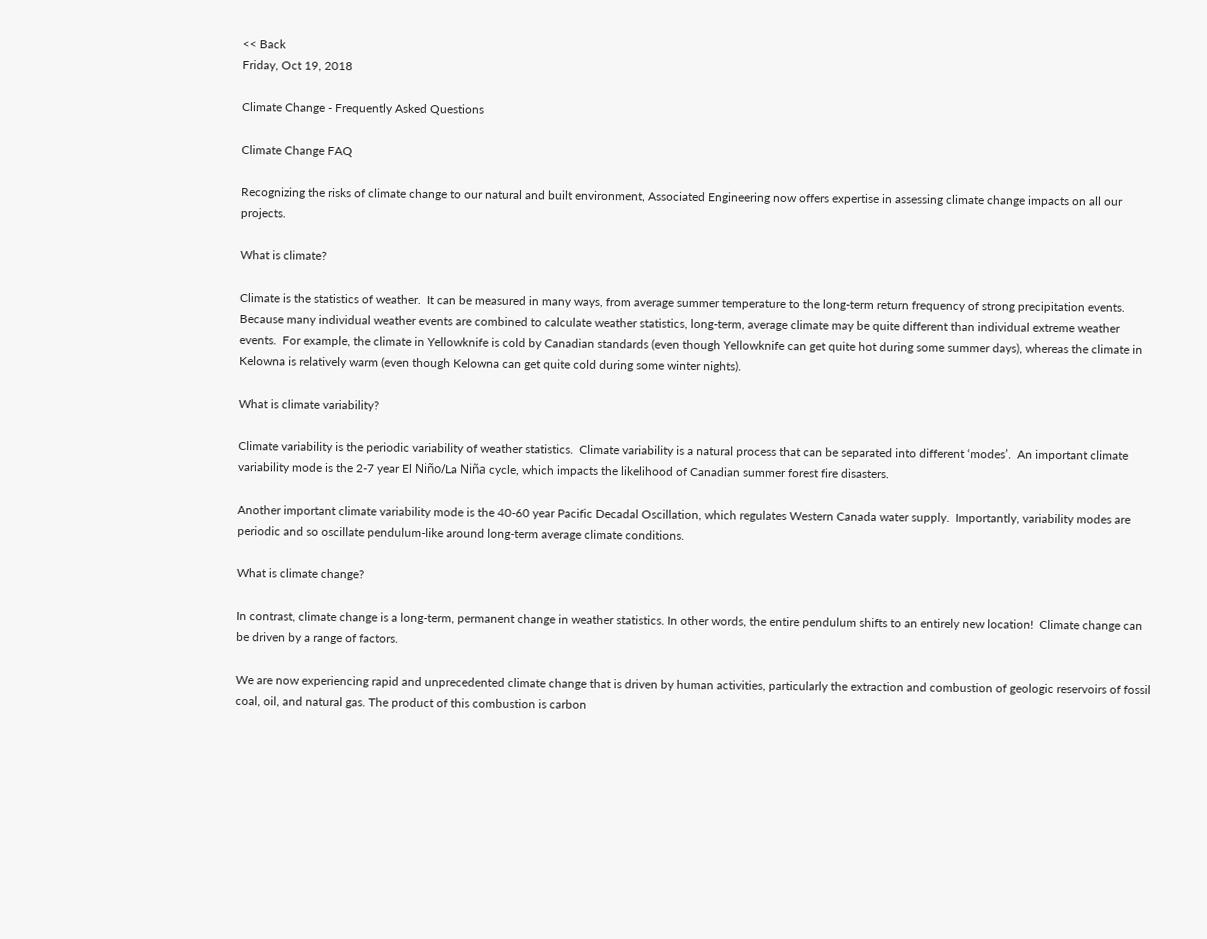<< Back
Friday, Oct 19, 2018

Climate Change - Frequently Asked Questions

Climate Change FAQ

Recognizing the risks of climate change to our natural and built environment, Associated Engineering now offers expertise in assessing climate change impacts on all our projects.

What is climate?

Climate is the statistics of weather.  It can be measured in many ways, from average summer temperature to the long-term return frequency of strong precipitation events.  Because many individual weather events are combined to calculate weather statistics, long-term, average climate may be quite different than individual extreme weather events.  For example, the climate in Yellowknife is cold by Canadian standards (even though Yellowknife can get quite hot during some summer days), whereas the climate in Kelowna is relatively warm (even though Kelowna can get quite cold during some winter nights).

What is climate variability?

Climate variability is the periodic variability of weather statistics.  Climate variability is a natural process that can be separated into different ‘modes’.  An important climate variability mode is the 2-7 year El Niño/La Niña cycle, which impacts the likelihood of Canadian summer forest fire disasters.

Another important climate variability mode is the 40-60 year Pacific Decadal Oscillation, which regulates Western Canada water supply.  Importantly, variability modes are periodic and so oscillate pendulum-like around long-term average climate conditions.

What is climate change?

In contrast, climate change is a long-term, permanent change in weather statistics. In other words, the entire pendulum shifts to an entirely new location!  Climate change can be driven by a range of factors.

We are now experiencing rapid and unprecedented climate change that is driven by human activities, particularly the extraction and combustion of geologic reservoirs of fossil coal, oil, and natural gas. The product of this combustion is carbon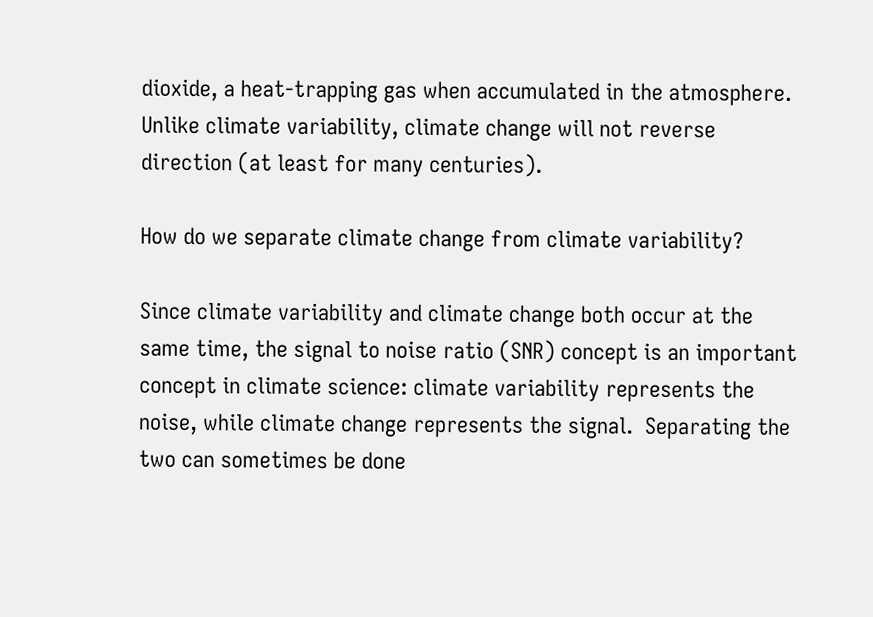dioxide, a heat-trapping gas when accumulated in the atmosphere. Unlike climate variability, climate change will not reverse direction (at least for many centuries).

How do we separate climate change from climate variability?

Since climate variability and climate change both occur at the same time, the signal to noise ratio (SNR) concept is an important concept in climate science: climate variability represents the noise, while climate change represents the signal.  Separating the two can sometimes be done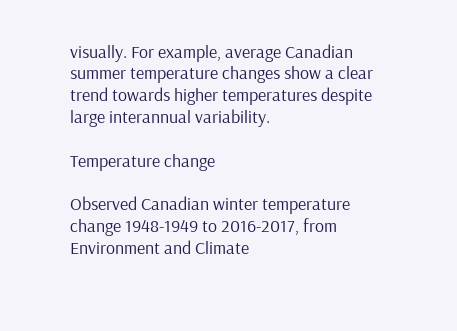visually. For example, average Canadian summer temperature changes show a clear trend towards higher temperatures despite large interannual variability.

Temperature change

Observed Canadian winter temperature change 1948-1949 to 2016-2017, from Environment and Climate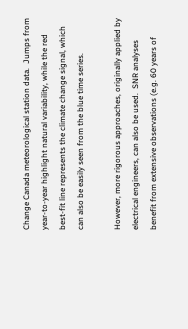Change Canada meteorological station data.  Jumps from year-to-year highlight natural variability, while the red best-fit line represents the climate change signal, which can also be easily seen from the blue time series.

However, more rigorous approaches, originally applied by electrical engineers, can also be used.  SNR analyses benefit from extensive observations (e.g. 60 years of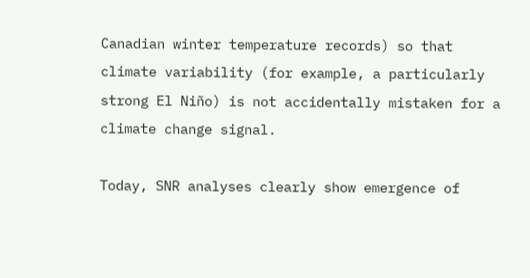Canadian winter temperature records) so that climate variability (for example, a particularly strong El Niño) is not accidentally mistaken for a climate change signal.

Today, SNR analyses clearly show emergence of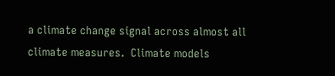a climate change signal across almost all climate measures.  Climate models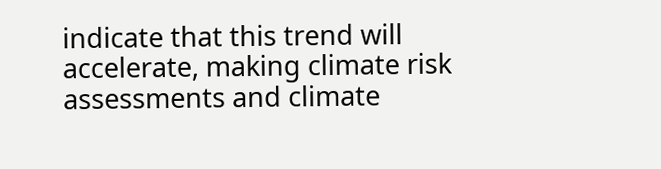indicate that this trend will accelerate, making climate risk assessments and climate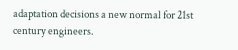adaptation decisions a new normal for 21st century engineers.